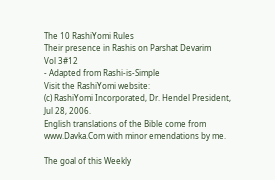The 10 RashiYomi Rules
Their presence in Rashis on Parshat Devarim
Vol 3#12
- Adapted from Rashi-is-Simple
Visit the RashiYomi website:
(c) RashiYomi Incorporated, Dr. Hendel President, Jul 28, 2006.
English translations of the Bible come from www.Davka.Com with minor emendations by me.

The goal of this Weekly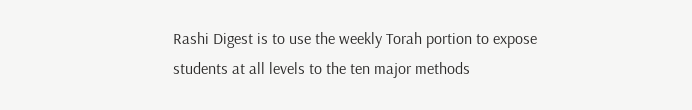Rashi Digest is to use the weekly Torah portion to expose students at all levels to the ten major methods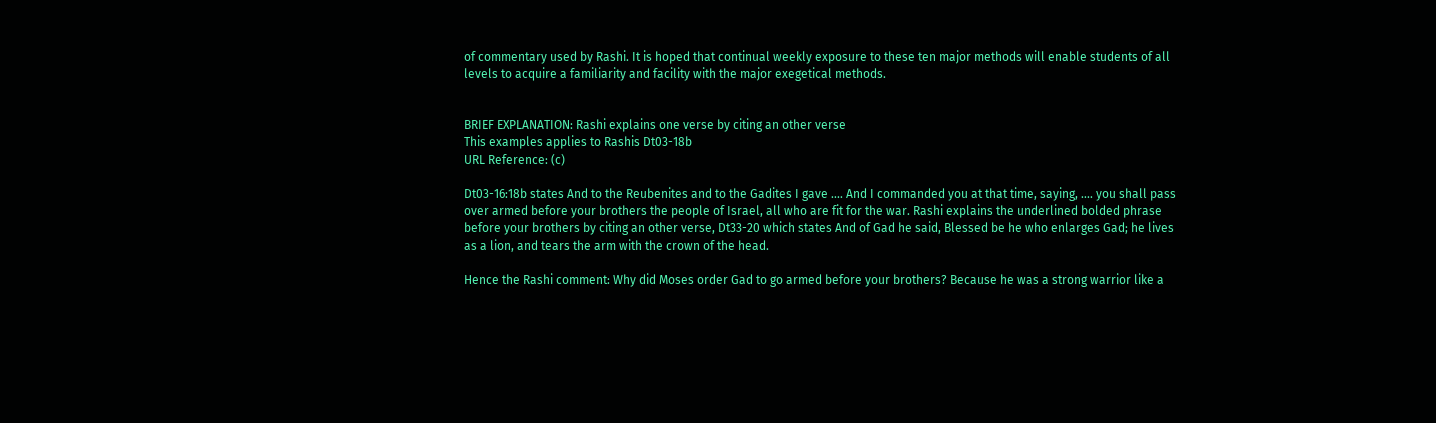of commentary used by Rashi. It is hoped that continual weekly exposure to these ten major methods will enable students of all levels to acquire a familiarity and facility with the major exegetical methods.


BRIEF EXPLANATION: Rashi explains one verse by citing an other verse
This examples applies to Rashis Dt03-18b
URL Reference: (c)

Dt03-16:18b states And to the Reubenites and to the Gadites I gave .... And I commanded you at that time, saying, .... you shall pass over armed before your brothers the people of Israel, all who are fit for the war. Rashi explains the underlined bolded phrase before your brothers by citing an other verse, Dt33-20 which states And of Gad he said, Blessed be he who enlarges Gad; he lives as a lion, and tears the arm with the crown of the head.

Hence the Rashi comment: Why did Moses order Gad to go armed before your brothers? Because he was a strong warrior like a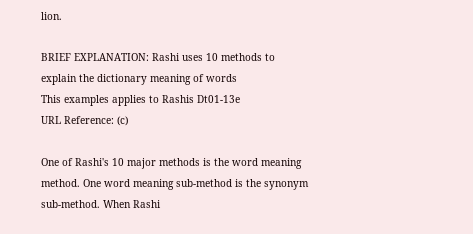lion.

BRIEF EXPLANATION: Rashi uses 10 methods to explain the dictionary meaning of words
This examples applies to Rashis Dt01-13e
URL Reference: (c)

One of Rashi's 10 major methods is the word meaning method. One word meaning sub-method is the synonym sub-method. When Rashi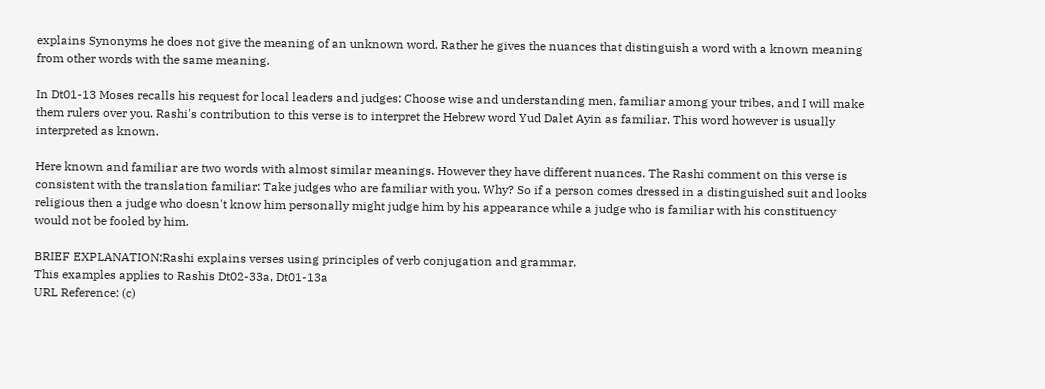explains Synonyms he does not give the meaning of an unknown word. Rather he gives the nuances that distinguish a word with a known meaning from other words with the same meaning.

In Dt01-13 Moses recalls his request for local leaders and judges: Choose wise and understanding men, familiar among your tribes, and I will make them rulers over you. Rashi's contribution to this verse is to interpret the Hebrew word Yud Dalet Ayin as familiar. This word however is usually interpreted as known.

Here known and familiar are two words with almost similar meanings. However they have different nuances. The Rashi comment on this verse is consistent with the translation familiar: Take judges who are familiar with you. Why? So if a person comes dressed in a distinguished suit and looks religious then a judge who doesn't know him personally might judge him by his appearance while a judge who is familiar with his constituency would not be fooled by him.

BRIEF EXPLANATION:Rashi explains verses using principles of verb conjugation and grammar.
This examples applies to Rashis Dt02-33a, Dt01-13a
URL Reference: (c)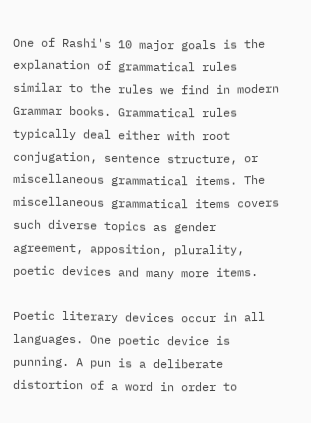One of Rashi's 10 major goals is the explanation of grammatical rules similar to the rules we find in modern Grammar books. Grammatical rules typically deal either with root conjugation, sentence structure, or miscellaneous grammatical items. The miscellaneous grammatical items covers such diverse topics as gender agreement, apposition, plurality, poetic devices and many more items.

Poetic literary devices occur in all languages. One poetic device is punning. A pun is a deliberate distortion of a word in order to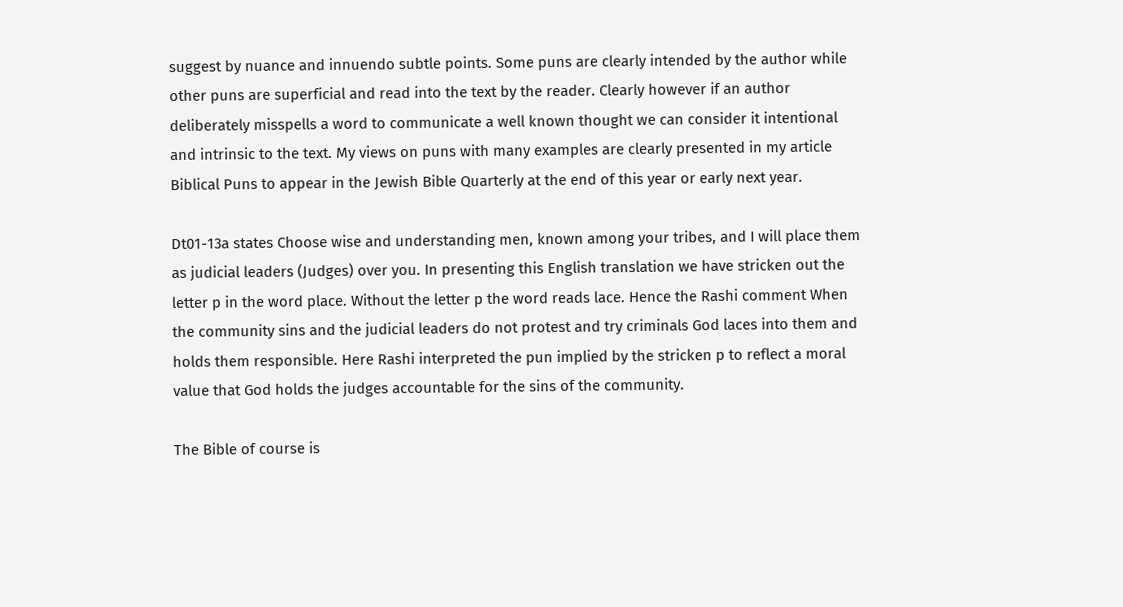suggest by nuance and innuendo subtle points. Some puns are clearly intended by the author while other puns are superficial and read into the text by the reader. Clearly however if an author deliberately misspells a word to communicate a well known thought we can consider it intentional and intrinsic to the text. My views on puns with many examples are clearly presented in my article Biblical Puns to appear in the Jewish Bible Quarterly at the end of this year or early next year.

Dt01-13a states Choose wise and understanding men, known among your tribes, and I will place them as judicial leaders (Judges) over you. In presenting this English translation we have stricken out the letter p in the word place. Without the letter p the word reads lace. Hence the Rashi comment When the community sins and the judicial leaders do not protest and try criminals God laces into them and holds them responsible. Here Rashi interpreted the pun implied by the stricken p to reflect a moral value that God holds the judges accountable for the sins of the community.

The Bible of course is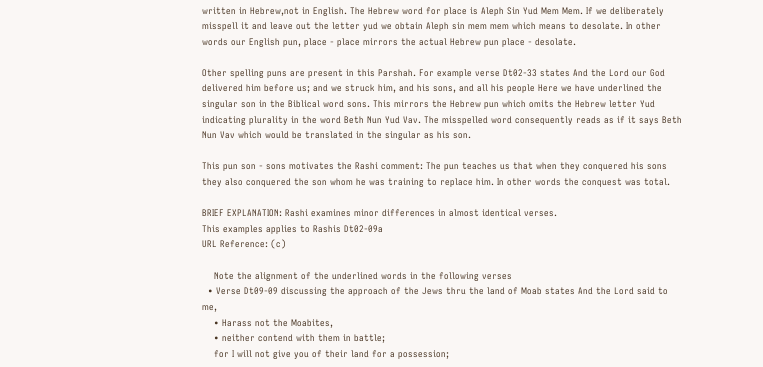written in Hebrew,not in English. The Hebrew word for place is Aleph Sin Yud Mem Mem. If we deliberately misspell it and leave out the letter yud we obtain Aleph sin mem mem which means to desolate. In other words our English pun, place - place mirrors the actual Hebrew pun place - desolate.

Other spelling puns are present in this Parshah. For example verse Dt02-33 states And the Lord our God delivered him before us; and we struck him, and his sons, and all his people Here we have underlined the singular son in the Biblical word sons. This mirrors the Hebrew pun which omits the Hebrew letter Yud indicating plurality in the word Beth Nun Yud Vav. The misspelled word consequently reads as if it says Beth Nun Vav which would be translated in the singular as his son.

This pun son - sons motivates the Rashi comment: The pun teaches us that when they conquered his sons they also conquered the son whom he was training to replace him. In other words the conquest was total.

BRIEF EXPLANATION: Rashi examines minor differences in almost identical verses.
This examples applies to Rashis Dt02-09a
URL Reference: (c)

    Note the alignment of the underlined words in the following verses
  • Verse Dt09-09 discussing the approach of the Jews thru the land of Moab states And the Lord said to me,
    • Harass not the Moabites,
    • neither contend with them in battle;
    for I will not give you of their land for a possession;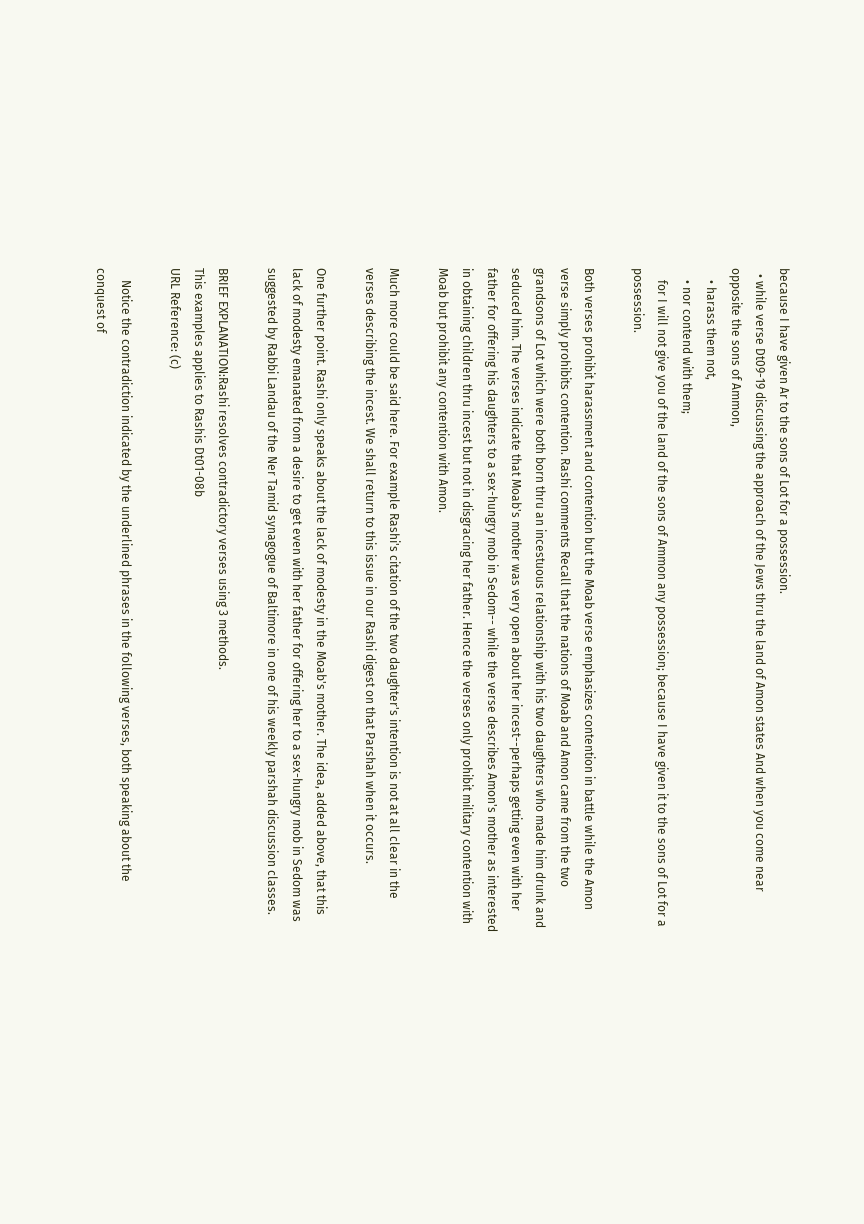because I have given Ar to the sons of Lot for a possession.
  • while verse Dt09-19 discussing the approach of the Jews thru the land of Amon states And when you come near opposite the sons of Ammon,
    • harass them not,
    • nor contend with them;
    for I will not give you of the land of the sons of Ammon any possession; because I have given it to the sons of Lot for a possession.

Both verses prohibit harassment and contention but the Moab verse emphasizes contention in battle while the Amon verse simply prohibits contention. Rashi comments Recall that the nations of Moab and Amon came from the two grandsons of Lot which were both born thru an incestuous relationship with his two daughters who made him drunk and seduced him. The verses indicate that Moab's mother was very open about her incest--perhaps getting even with her father for offering his daughters to a sex-hungry mob in Sedom-- while the verse describes Amon's mother as interested in obtaining children thru incest but not in disgracing her father. Hence the verses only prohibit military contention with Moab but prohibit any contention with Amon.

Much more could be said here. For example Rashi's citation of the two daughter's intention is not at all clear in the verses describing the incest. We shall return to this issue in our Rashi digest on that Parshah when it occurs.

One further point. Rashi only speaks about the lack of modesty in the Moab's mother. The idea, added above, that this lack of modesty emanated from a desire to get even with her father for offering her to a sex-hungry mob in Sedom was suggested by Rabbi Landau of the Ner Tamid synagogue of Baltimore in one of his weekly parshah discussion classes.

BRIEF EXPLANATION:Rashi resolves contradictory verses using 3 methods.
This examples applies to Rashis Dt01-08b
URL Reference: (c)

    Notice the contradiction indicated by the underlined phrases in the following verses, both speaking about the conquest of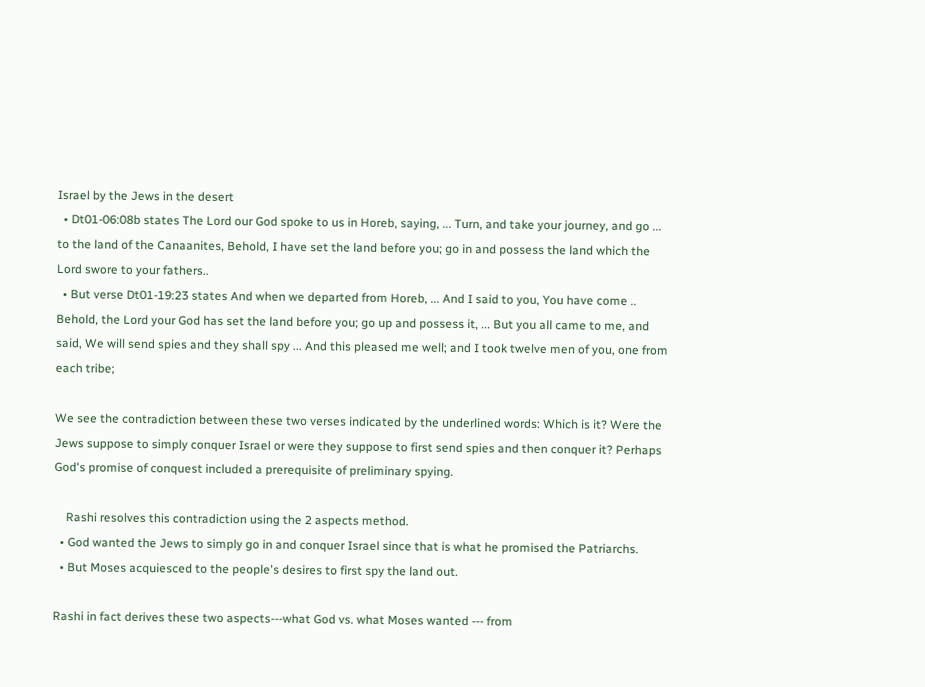Israel by the Jews in the desert
  • Dt01-06:08b states The Lord our God spoke to us in Horeb, saying, ... Turn, and take your journey, and go ... to the land of the Canaanites, Behold, I have set the land before you; go in and possess the land which the Lord swore to your fathers..
  • But verse Dt01-19:23 states And when we departed from Horeb, ... And I said to you, You have come .. Behold, the Lord your God has set the land before you; go up and possess it, ... But you all came to me, and said, We will send spies and they shall spy ... And this pleased me well; and I took twelve men of you, one from each tribe;

We see the contradiction between these two verses indicated by the underlined words: Which is it? Were the Jews suppose to simply conquer Israel or were they suppose to first send spies and then conquer it? Perhaps God's promise of conquest included a prerequisite of preliminary spying.

    Rashi resolves this contradiction using the 2 aspects method.
  • God wanted the Jews to simply go in and conquer Israel since that is what he promised the Patriarchs.
  • But Moses acquiesced to the people's desires to first spy the land out.

Rashi in fact derives these two aspects---what God vs. what Moses wanted --- from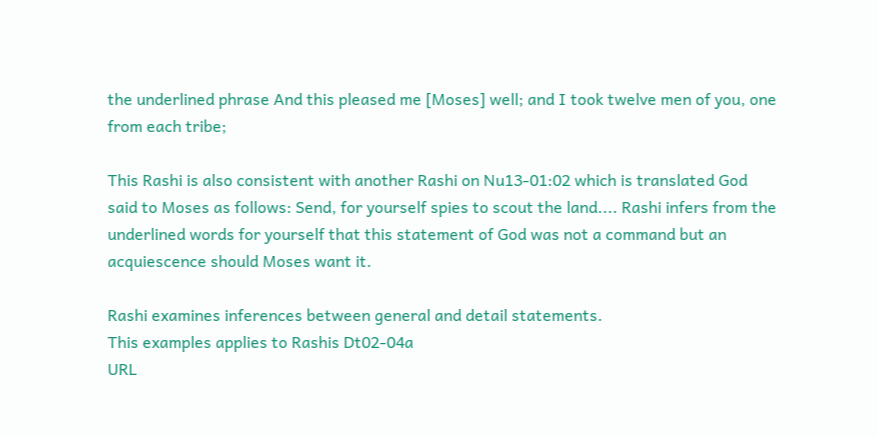the underlined phrase And this pleased me [Moses] well; and I took twelve men of you, one from each tribe;

This Rashi is also consistent with another Rashi on Nu13-01:02 which is translated God said to Moses as follows: Send, for yourself spies to scout the land.... Rashi infers from the underlined words for yourself that this statement of God was not a command but an acquiescence should Moses want it.

Rashi examines inferences between general and detail statements.
This examples applies to Rashis Dt02-04a
URL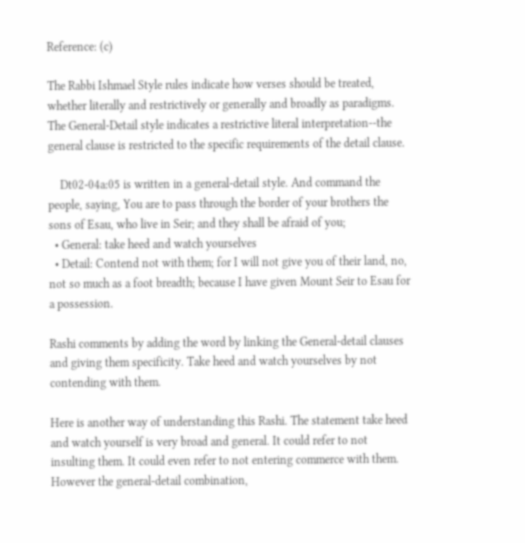Reference: (c)

The Rabbi Ishmael Style rules indicate how verses should be treated, whether literally and restrictively or generally and broadly as paradigms. The General-Detail style indicates a restrictive literal interpretation--the general clause is restricted to the specific requirements of the detail clause.

    Dt02-04a:05 is written in a general-detail style. And command the people, saying, You are to pass through the border of your brothers the sons of Esau, who live in Seir; and they shall be afraid of you;
  • General: take heed and watch yourselves
  • Detail: Contend not with them; for I will not give you of their land, no, not so much as a foot breadth; because I have given Mount Seir to Esau for a possession.

Rashi comments by adding the word by linking the General-detail clauses and giving them specificity. Take heed and watch yourselves by not contending with them.

Here is another way of understanding this Rashi. The statement take heed and watch yourself is very broad and general. It could refer to not insulting them. It could even refer to not entering commerce with them. However the general-detail combination,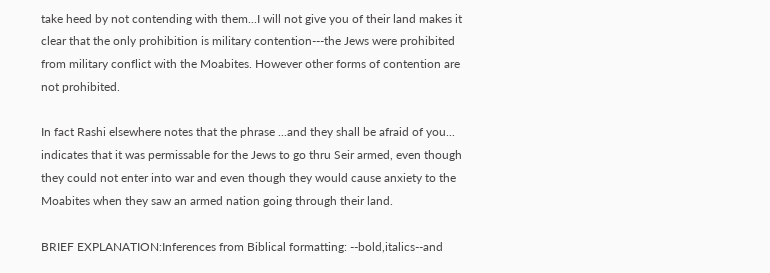take heed by not contending with them...I will not give you of their land makes it clear that the only prohibition is military contention---the Jews were prohibited from military conflict with the Moabites. However other forms of contention are not prohibited.

In fact Rashi elsewhere notes that the phrase ...and they shall be afraid of you... indicates that it was permissable for the Jews to go thru Seir armed, even though they could not enter into war and even though they would cause anxiety to the Moabites when they saw an armed nation going through their land.

BRIEF EXPLANATION:Inferences from Biblical formatting: --bold,italics--and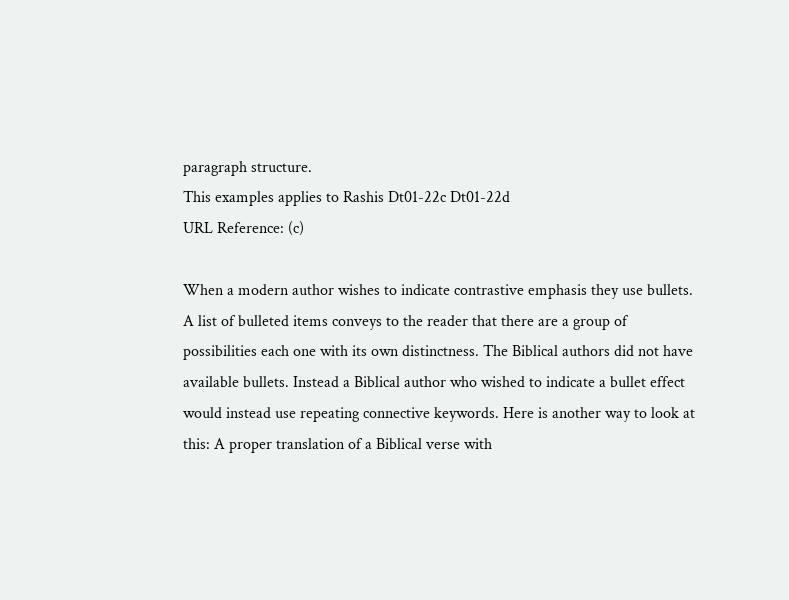paragraph structure.
This examples applies to Rashis Dt01-22c Dt01-22d
URL Reference: (c)

When a modern author wishes to indicate contrastive emphasis they use bullets. A list of bulleted items conveys to the reader that there are a group of possibilities each one with its own distinctness. The Biblical authors did not have available bullets. Instead a Biblical author who wished to indicate a bullet effect would instead use repeating connective keywords. Here is another way to look at this: A proper translation of a Biblical verse with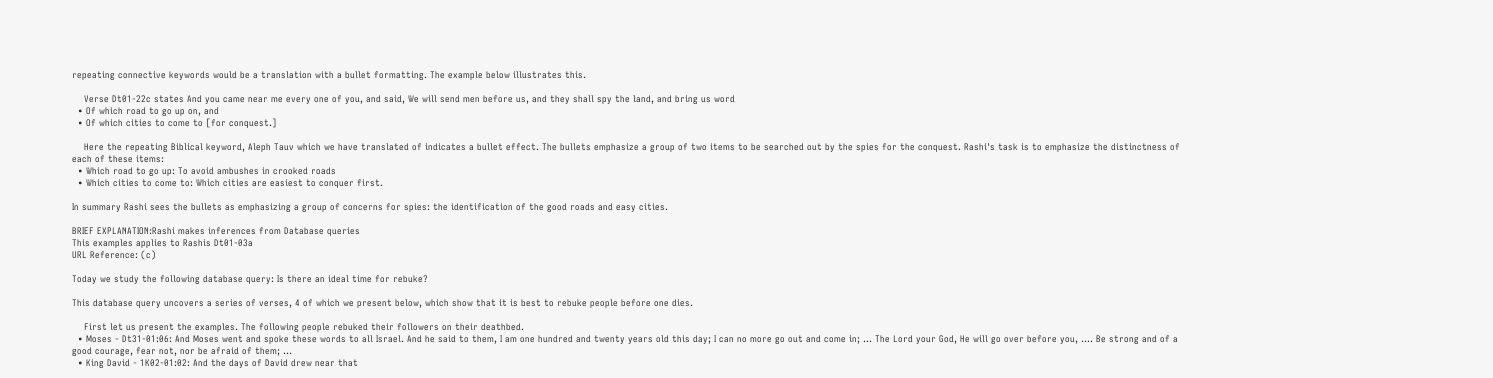repeating connective keywords would be a translation with a bullet formatting. The example below illustrates this.

    Verse Dt01-22c states And you came near me every one of you, and said, We will send men before us, and they shall spy the land, and bring us word
  • Of which road to go up on, and
  • Of which cities to come to [for conquest.]

    Here the repeating Biblical keyword, Aleph Tauv which we have translated of indicates a bullet effect. The bullets emphasize a group of two items to be searched out by the spies for the conquest. Rashi's task is to emphasize the distinctness of each of these items:
  • Which road to go up: To avoid ambushes in crooked roads
  • Which cities to come to: Which cities are easiest to conquer first.

In summary Rashi sees the bullets as emphasizing a group of concerns for spies: the identification of the good roads and easy cities.

BRIEF EXPLANATION:Rashi makes inferences from Database queries
This examples applies to Rashis Dt01-03a
URL Reference: (c)

Today we study the following database query: Is there an ideal time for rebuke?

This database query uncovers a series of verses, 4 of which we present below, which show that it is best to rebuke people before one dies.

    First let us present the examples. The following people rebuked their followers on their deathbed.
  • Moses - Dt31-01:06: And Moses went and spoke these words to all Israel. And he said to them, I am one hundred and twenty years old this day; I can no more go out and come in; ... The Lord your God, He will go over before you, .... Be strong and of a good courage, fear not, nor be afraid of them; ...
  • King David - 1K02-01:02: And the days of David drew near that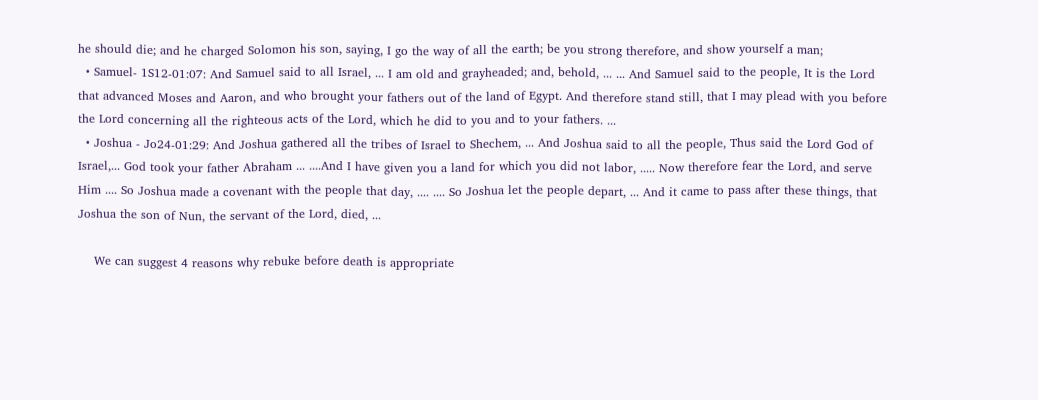he should die; and he charged Solomon his son, saying, I go the way of all the earth; be you strong therefore, and show yourself a man;
  • Samuel- 1S12-01:07: And Samuel said to all Israel, ... I am old and grayheaded; and, behold, ... ... And Samuel said to the people, It is the Lord that advanced Moses and Aaron, and who brought your fathers out of the land of Egypt. And therefore stand still, that I may plead with you before the Lord concerning all the righteous acts of the Lord, which he did to you and to your fathers. ...
  • Joshua - Jo24-01:29: And Joshua gathered all the tribes of Israel to Shechem, ... And Joshua said to all the people, Thus said the Lord God of Israel,... God took your father Abraham ... ....And I have given you a land for which you did not labor, ..... Now therefore fear the Lord, and serve Him .... So Joshua made a covenant with the people that day, .... .... So Joshua let the people depart, ... And it came to pass after these things, that Joshua the son of Nun, the servant of the Lord, died, ...

    We can suggest 4 reasons why rebuke before death is appropriate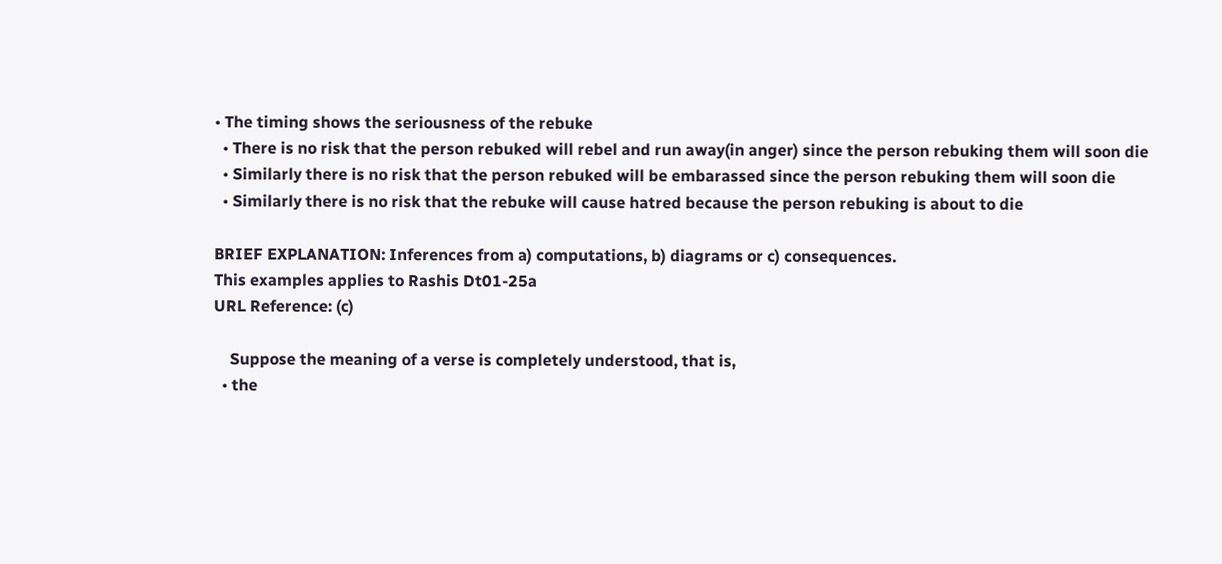• The timing shows the seriousness of the rebuke
  • There is no risk that the person rebuked will rebel and run away(in anger) since the person rebuking them will soon die
  • Similarly there is no risk that the person rebuked will be embarassed since the person rebuking them will soon die
  • Similarly there is no risk that the rebuke will cause hatred because the person rebuking is about to die

BRIEF EXPLANATION: Inferences from a) computations, b) diagrams or c) consequences.
This examples applies to Rashis Dt01-25a
URL Reference: (c)

    Suppose the meaning of a verse is completely understood, that is,
  • the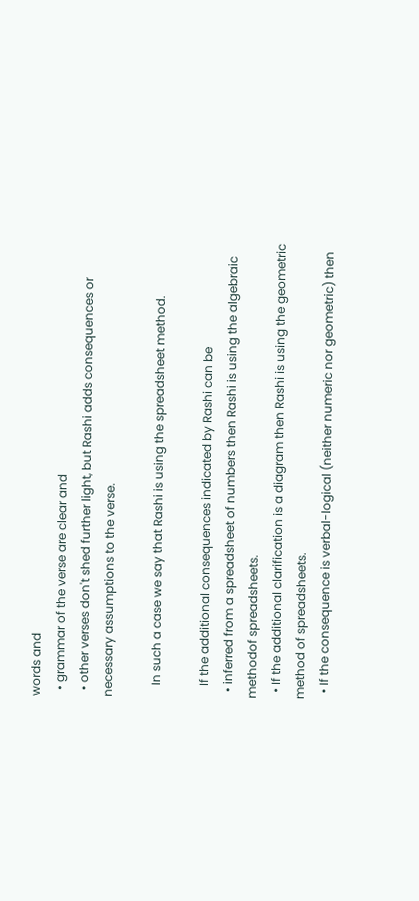words and
  • grammar of the verse are clear and
  • other verses don't shed further light, but Rashi adds consequences or necessary assumptions to the verse.

    In such a case we say that Rashi is using the spreadsheet method.

    If the additional consequences indicated by Rashi can be
  • inferred from a spreadsheet of numbers then Rashi is using the algebraic methodof spreadsheets.
  • If the additional clarification is a diagram then Rashi is using the geometric method of spreadsheets.
  • If the consequence is verbal-logical (neither numeric nor geometric) then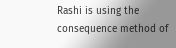Rashi is using the consequence method of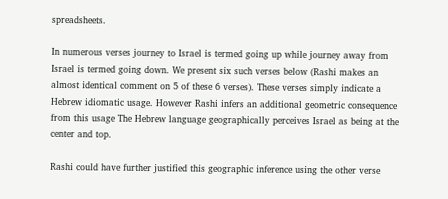spreadsheets.

In numerous verses journey to Israel is termed going up while journey away from Israel is termed going down. We present six such verses below (Rashi makes an almost identical comment on 5 of these 6 verses). These verses simply indicate a Hebrew idiomatic usage. However Rashi infers an additional geometric consequence from this usage The Hebrew language geographically perceives Israel as being at the center and top.

Rashi could have further justified this geographic inference using the other verse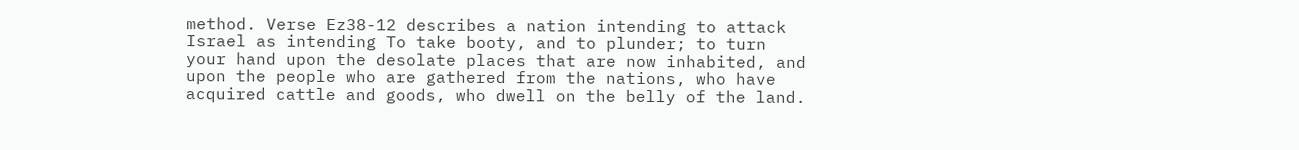method. Verse Ez38-12 describes a nation intending to attack Israel as intending To take booty, and to plunder; to turn your hand upon the desolate places that are now inhabited, and upon the people who are gathered from the nations, who have acquired cattle and goods, who dwell on the belly of the land.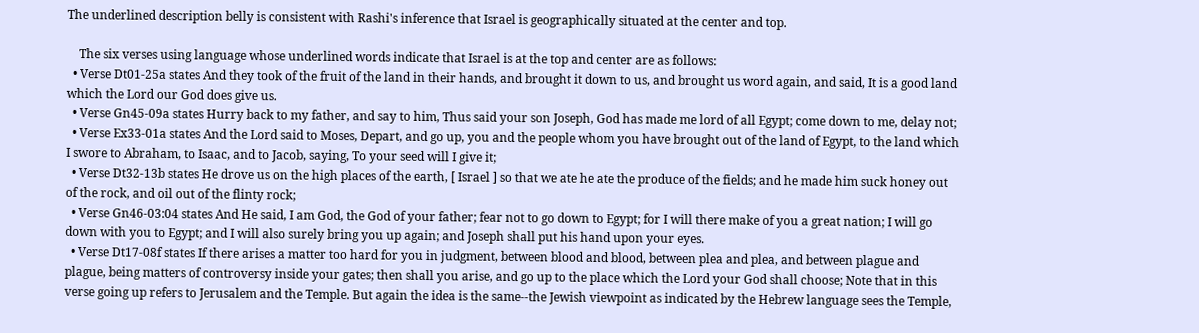The underlined description belly is consistent with Rashi's inference that Israel is geographically situated at the center and top.

    The six verses using language whose underlined words indicate that Israel is at the top and center are as follows:
  • Verse Dt01-25a states And they took of the fruit of the land in their hands, and brought it down to us, and brought us word again, and said, It is a good land which the Lord our God does give us.
  • Verse Gn45-09a states Hurry back to my father, and say to him, Thus said your son Joseph, God has made me lord of all Egypt; come down to me, delay not;
  • Verse Ex33-01a states And the Lord said to Moses, Depart, and go up, you and the people whom you have brought out of the land of Egypt, to the land which I swore to Abraham, to Isaac, and to Jacob, saying, To your seed will I give it;
  • Verse Dt32-13b states He drove us on the high places of the earth, [ Israel ] so that we ate he ate the produce of the fields; and he made him suck honey out of the rock, and oil out of the flinty rock;
  • Verse Gn46-03:04 states And He said, I am God, the God of your father; fear not to go down to Egypt; for I will there make of you a great nation; I will go down with you to Egypt; and I will also surely bring you up again; and Joseph shall put his hand upon your eyes.
  • Verse Dt17-08f states If there arises a matter too hard for you in judgment, between blood and blood, between plea and plea, and between plague and plague, being matters of controversy inside your gates; then shall you arise, and go up to the place which the Lord your God shall choose; Note that in this verse going up refers to Jerusalem and the Temple. But again the idea is the same--the Jewish viewpoint as indicated by the Hebrew language sees the Temple,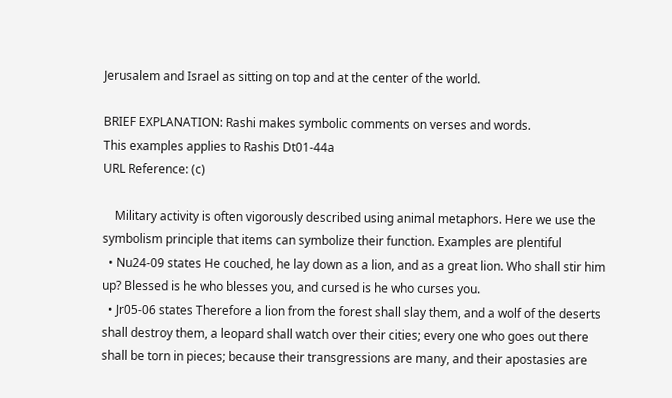Jerusalem and Israel as sitting on top and at the center of the world.

BRIEF EXPLANATION: Rashi makes symbolic comments on verses and words.
This examples applies to Rashis Dt01-44a
URL Reference: (c)

    Military activity is often vigorously described using animal metaphors. Here we use the symbolism principle that items can symbolize their function. Examples are plentiful
  • Nu24-09 states He couched, he lay down as a lion, and as a great lion. Who shall stir him up? Blessed is he who blesses you, and cursed is he who curses you.
  • Jr05-06 states Therefore a lion from the forest shall slay them, and a wolf of the deserts shall destroy them, a leopard shall watch over their cities; every one who goes out there shall be torn in pieces; because their transgressions are many, and their apostasies are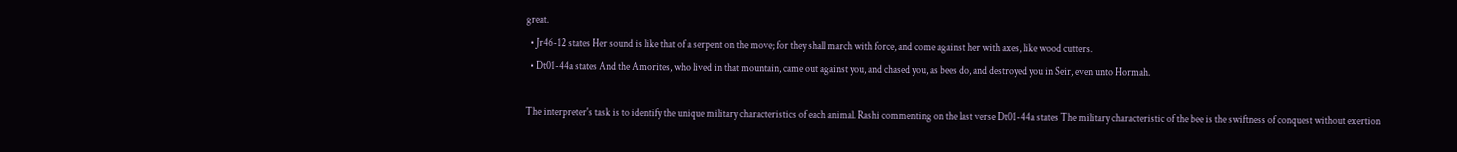great.
  • Jr46-12 states Her sound is like that of a serpent on the move; for they shall march with force, and come against her with axes, like wood cutters.
  • Dt01-44a states And the Amorites, who lived in that mountain, came out against you, and chased you, as bees do, and destroyed you in Seir, even unto Hormah.

The interpreter's task is to identify the unique military characteristics of each animal. Rashi commenting on the last verse Dt01-44a states The military characteristic of the bee is the swiftness of conquest without exertion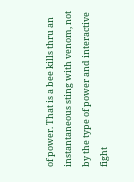of power. That is a bee kills thru an instantaneous sting with venom, not by the type of power and interactive fight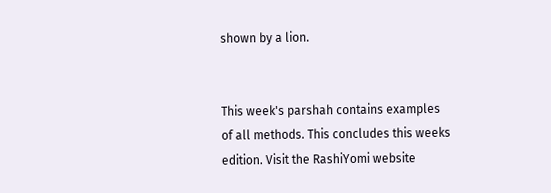shown by a lion.


This week's parshah contains examples of all methods. This concludes this weeks edition. Visit the RashiYomi website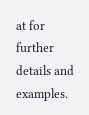at for further details and examples.